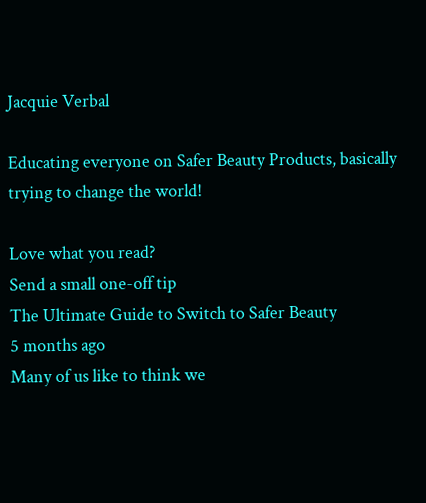Jacquie Verbal

Educating everyone on Safer Beauty Products, basically trying to change the world!

Love what you read?
Send a small one-off tip
The Ultimate Guide to Switch to Safer Beauty
5 months ago
Many of us like to think we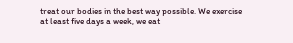treat our bodies in the best way possible. We exercise at least five days a week, we eat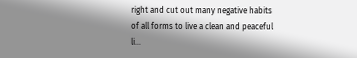right and cut out many negative habits of all forms to live a clean and peaceful li...